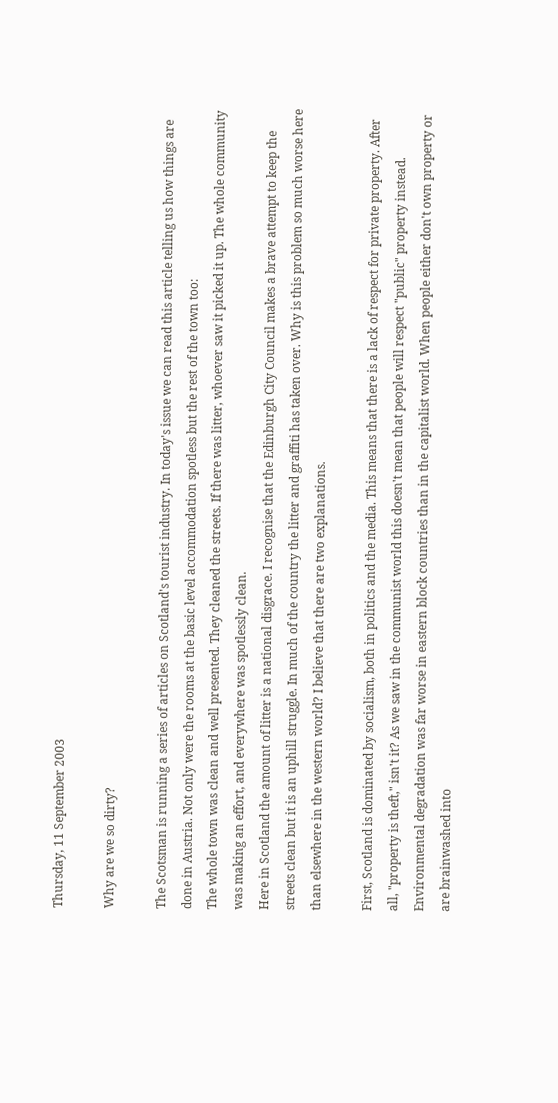Thursday, 11 September 2003

Why are we so dirty?

The Scotsman is running a series of articles on Scotland's tourist industry. In today's issue we can read this article telling us how things are done in Austria. Not only were the rooms at the basic level accommodation spotless but the rest of the town too:
The whole town was clean and well presented. They cleaned the streets. If there was litter, whoever saw it picked it up. The whole community was making an effort, and everywhere was spotlessly clean.
Here in Scotland the amount of litter is a national disgrace. I recognise that the Edinburgh City Council makes a brave attempt to keep the streets clean but it is an uphill struggle. In much of the country the litter and graffiti has taken over. Why is this problem so much worse here than elsewhere in the western world? I believe that there are two explanations.

First, Scotland is dominated by socialism, both in politics and the media. This means that there is a lack of respect for private property. After all, "property is theft," isn't it? As we saw in the communist world this doesn't mean that people will respect "public" property instead. Environmental degradation was far worse in eastern block countries than in the capitalist world. When people either don't own property or are brainwashed into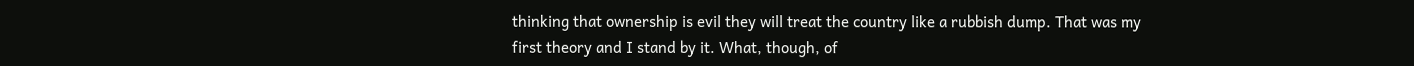thinking that ownership is evil they will treat the country like a rubbish dump. That was my first theory and I stand by it. What, though, of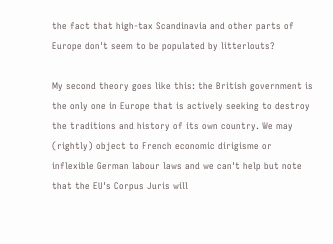the fact that high-tax Scandinavia and other parts of Europe don't seem to be populated by litterlouts?

My second theory goes like this: the British government is the only one in Europe that is actively seeking to destroy the traditions and history of its own country. We may (rightly) object to French economic dirigisme or inflexible German labour laws and we can't help but note that the EU's Corpus Juris will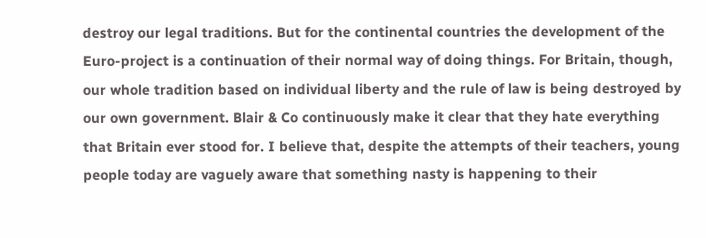destroy our legal traditions. But for the continental countries the development of the Euro-project is a continuation of their normal way of doing things. For Britain, though, our whole tradition based on individual liberty and the rule of law is being destroyed by our own government. Blair & Co continuously make it clear that they hate everything that Britain ever stood for. I believe that, despite the attempts of their teachers, young people today are vaguely aware that something nasty is happening to their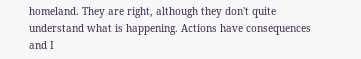homeland. They are right, although they don't quite understand what is happening. Actions have consequences and I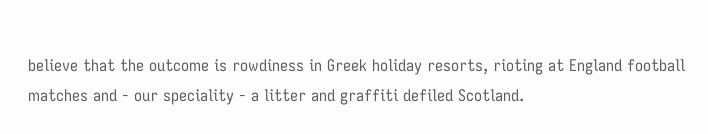believe that the outcome is rowdiness in Greek holiday resorts, rioting at England football matches and - our speciality - a litter and graffiti defiled Scotland.